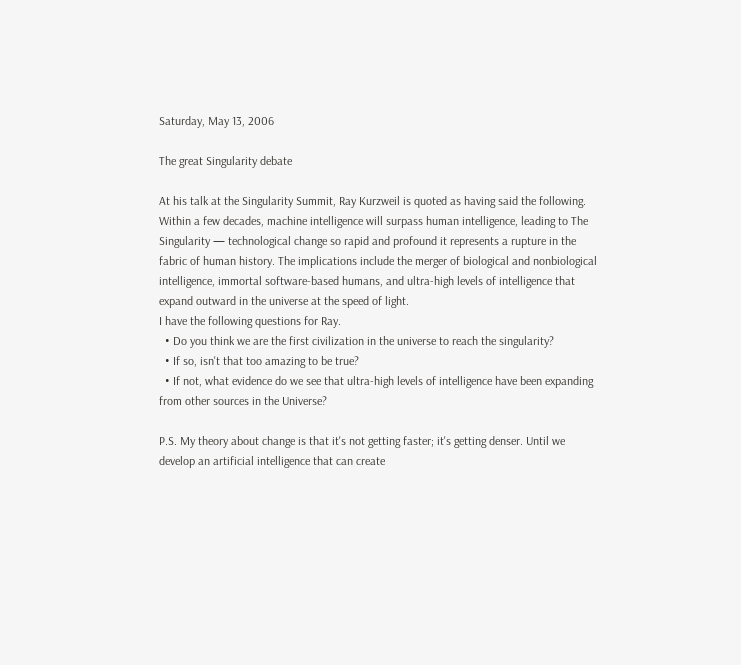Saturday, May 13, 2006

The great Singularity debate

At his talk at the Singularity Summit, Ray Kurzweil is quoted as having said the following.
Within a few decades, machine intelligence will surpass human intelligence, leading to The Singularity — technological change so rapid and profound it represents a rupture in the fabric of human history. The implications include the merger of biological and nonbiological intelligence, immortal software-based humans, and ultra-high levels of intelligence that expand outward in the universe at the speed of light.
I have the following questions for Ray.
  • Do you think we are the first civilization in the universe to reach the singularity?
  • If so, isn't that too amazing to be true?
  • If not, what evidence do we see that ultra-high levels of intelligence have been expanding from other sources in the Universe?

P.S. My theory about change is that it's not getting faster; it's getting denser. Until we develop an artificial intelligence that can create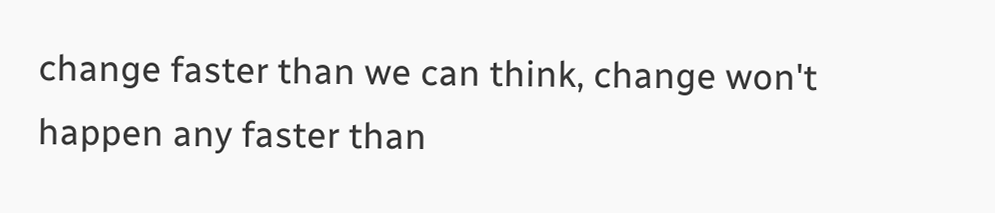change faster than we can think, change won't happen any faster than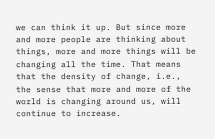we can think it up. But since more and more people are thinking about things, more and more things will be changing all the time. That means that the density of change, i.e., the sense that more and more of the world is changing around us, will continue to increase.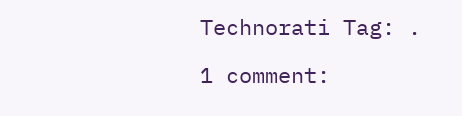Technorati Tag: .

1 comment: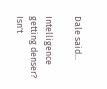Dale said...

Intelligence getting denser? Isn't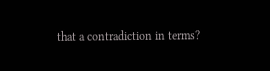that a contradiction in terms?